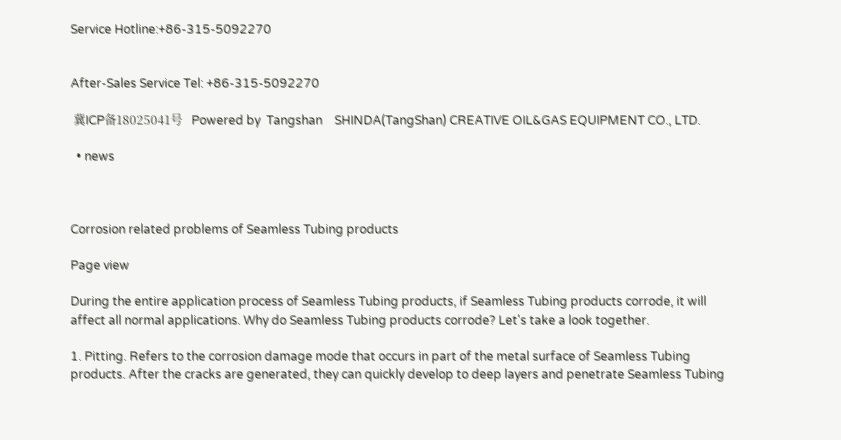Service Hotline:+86-315-5092270


After-Sales Service Tel: +86-315-5092270

 冀ICP备18025041号   Powered by  Tangshan    SHINDA(TangShan) CREATIVE OIL&GAS EQUIPMENT CO., LTD.

  • news



Corrosion related problems of Seamless Tubing products

Page view

During the entire application process of Seamless Tubing products, if Seamless Tubing products corrode, it will affect all normal applications. Why do Seamless Tubing products corrode? Let's take a look together.

1. Pitting. Refers to the corrosion damage mode that occurs in part of the metal surface of Seamless Tubing products. After the cracks are generated, they can quickly develop to deep layers and penetrate Seamless Tubing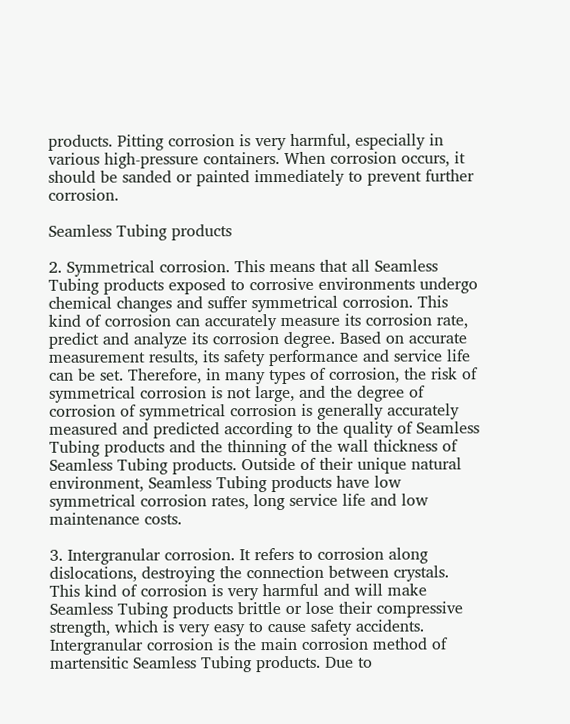products. Pitting corrosion is very harmful, especially in various high-pressure containers. When corrosion occurs, it should be sanded or painted immediately to prevent further corrosion.

Seamless Tubing products

2. Symmetrical corrosion. This means that all Seamless Tubing products exposed to corrosive environments undergo chemical changes and suffer symmetrical corrosion. This kind of corrosion can accurately measure its corrosion rate, predict and analyze its corrosion degree. Based on accurate measurement results, its safety performance and service life can be set. Therefore, in many types of corrosion, the risk of symmetrical corrosion is not large, and the degree of corrosion of symmetrical corrosion is generally accurately measured and predicted according to the quality of Seamless Tubing products and the thinning of the wall thickness of Seamless Tubing products. Outside of their unique natural environment, Seamless Tubing products have low symmetrical corrosion rates, long service life and low maintenance costs.

3. Intergranular corrosion. It refers to corrosion along dislocations, destroying the connection between crystals. This kind of corrosion is very harmful and will make Seamless Tubing products brittle or lose their compressive strength, which is very easy to cause safety accidents. Intergranular corrosion is the main corrosion method of martensitic Seamless Tubing products. Due to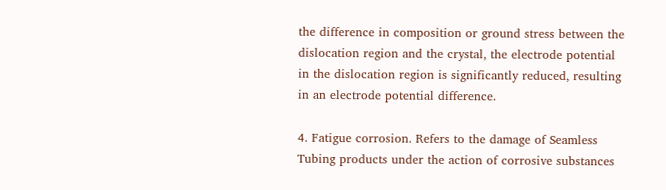the difference in composition or ground stress between the dislocation region and the crystal, the electrode potential in the dislocation region is significantly reduced, resulting in an electrode potential difference.

4. Fatigue corrosion. Refers to the damage of Seamless Tubing products under the action of corrosive substances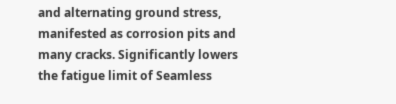and alternating ground stress, manifested as corrosion pits and many cracks. Significantly lowers the fatigue limit of Seamless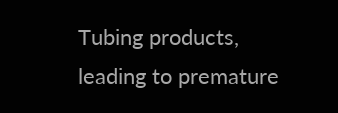Tubing products, leading to premature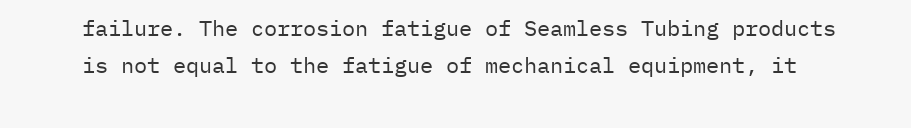failure. The corrosion fatigue of Seamless Tubing products is not equal to the fatigue of mechanical equipment, it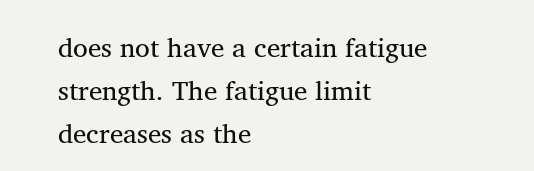does not have a certain fatigue strength. The fatigue limit decreases as the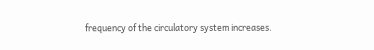frequency of the circulatory system increases.